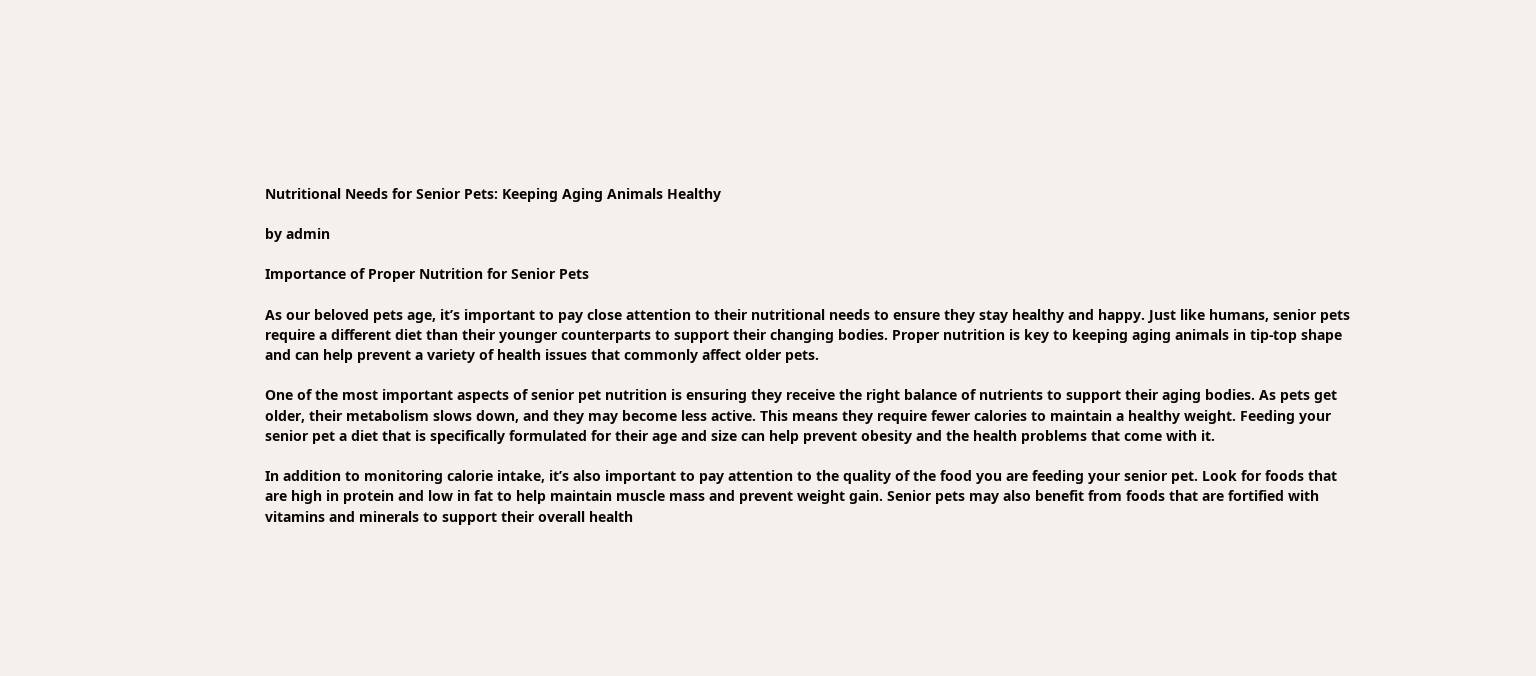Nutritional Needs for Senior Pets: Keeping Aging Animals Healthy

by admin

Importance of Proper Nutrition for Senior Pets

As our beloved pets age, it’s important to pay close attention to their nutritional needs to ensure they stay healthy and happy. Just like humans, senior pets require a different diet than their younger counterparts to support their changing bodies. Proper nutrition is key to keeping aging animals in tip-top shape and can help prevent a variety of health issues that commonly affect older pets.

One of the most important aspects of senior pet nutrition is ensuring they receive the right balance of nutrients to support their aging bodies. As pets get older, their metabolism slows down, and they may become less active. This means they require fewer calories to maintain a healthy weight. Feeding your senior pet a diet that is specifically formulated for their age and size can help prevent obesity and the health problems that come with it.

In addition to monitoring calorie intake, it’s also important to pay attention to the quality of the food you are feeding your senior pet. Look for foods that are high in protein and low in fat to help maintain muscle mass and prevent weight gain. Senior pets may also benefit from foods that are fortified with vitamins and minerals to support their overall health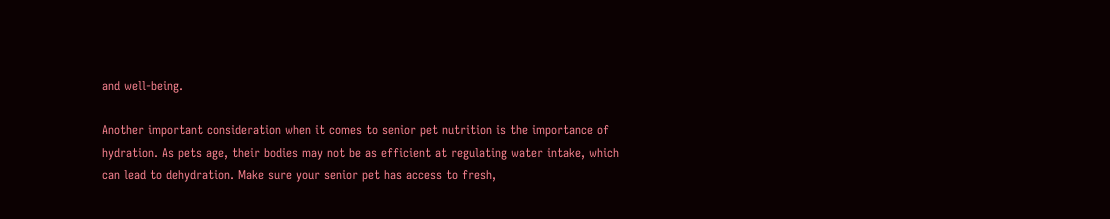and well-being.

Another important consideration when it comes to senior pet nutrition is the importance of hydration. As pets age, their bodies may not be as efficient at regulating water intake, which can lead to dehydration. Make sure your senior pet has access to fresh,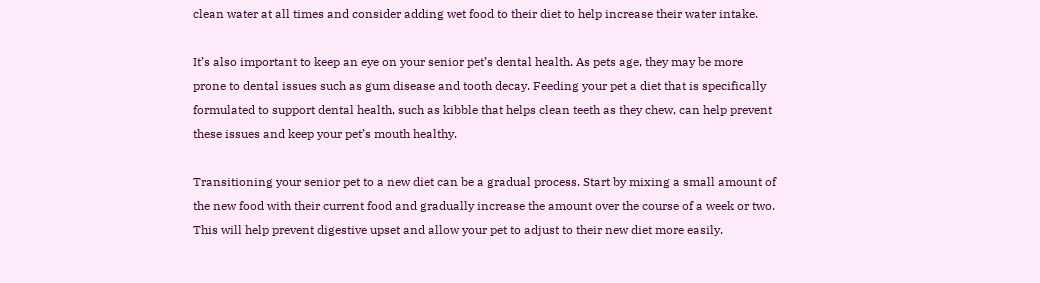clean water at all times and consider adding wet food to their diet to help increase their water intake.

It’s also important to keep an eye on your senior pet’s dental health. As pets age, they may be more prone to dental issues such as gum disease and tooth decay. Feeding your pet a diet that is specifically formulated to support dental health, such as kibble that helps clean teeth as they chew, can help prevent these issues and keep your pet’s mouth healthy.

Transitioning your senior pet to a new diet can be a gradual process. Start by mixing a small amount of the new food with their current food and gradually increase the amount over the course of a week or two. This will help prevent digestive upset and allow your pet to adjust to their new diet more easily.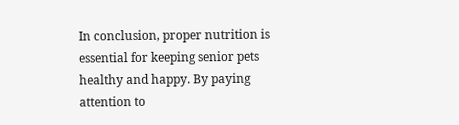In conclusion, proper nutrition is essential for keeping senior pets healthy and happy. By paying attention to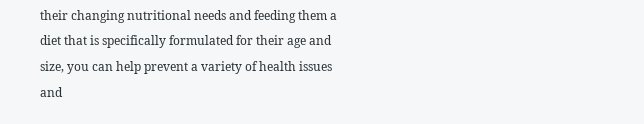their changing nutritional needs and feeding them a diet that is specifically formulated for their age and size, you can help prevent a variety of health issues and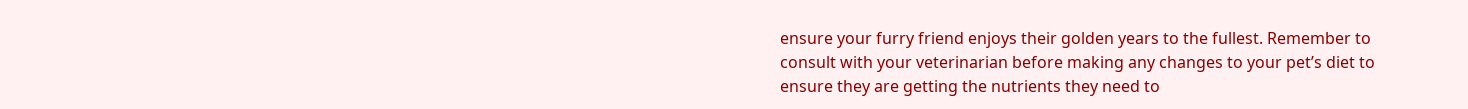ensure your furry friend enjoys their golden years to the fullest. Remember to consult with your veterinarian before making any changes to your pet’s diet to ensure they are getting the nutrients they need to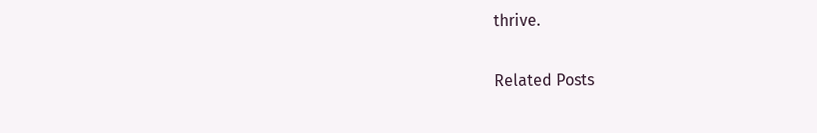thrive.

Related Posts